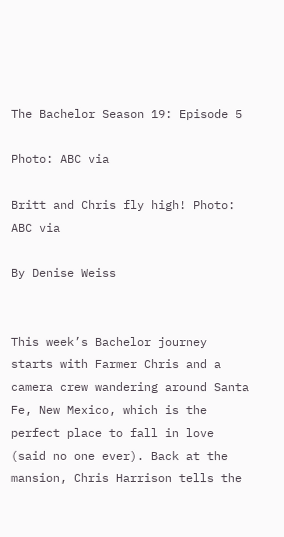The Bachelor Season 19: Episode 5

Photo: ABC via

Britt and Chris fly high! Photo: ABC via

By Denise Weiss


This week’s Bachelor journey starts with Farmer Chris and a camera crew wandering around Santa Fe, New Mexico, which is the perfect place to fall in love (said no one ever). Back at the mansion, Chris Harrison tells the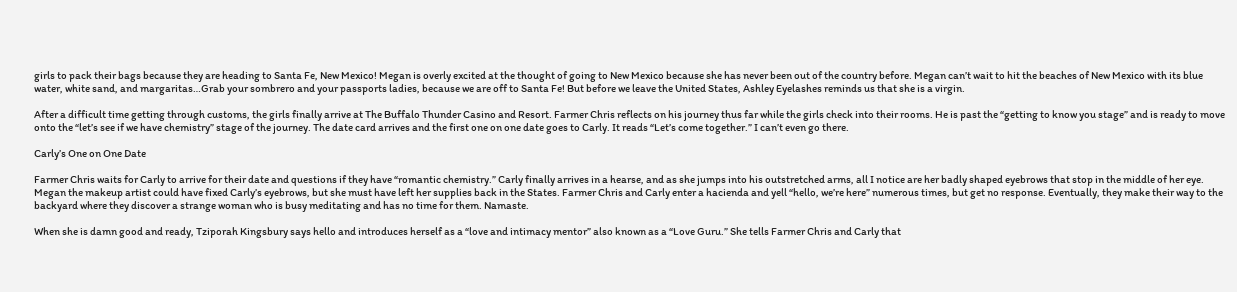girls to pack their bags because they are heading to Santa Fe, New Mexico! Megan is overly excited at the thought of going to New Mexico because she has never been out of the country before. Megan can’t wait to hit the beaches of New Mexico with its blue water, white sand, and margaritas…Grab your sombrero and your passports ladies, because we are off to Santa Fe! But before we leave the United States, Ashley Eyelashes reminds us that she is a virgin.

After a difficult time getting through customs, the girls finally arrive at The Buffalo Thunder Casino and Resort. Farmer Chris reflects on his journey thus far while the girls check into their rooms. He is past the “getting to know you stage” and is ready to move onto the “let’s see if we have chemistry” stage of the journey. The date card arrives and the first one on one date goes to Carly. It reads “Let’s come together.” I can’t even go there.

Carly’s One on One Date

Farmer Chris waits for Carly to arrive for their date and questions if they have “romantic chemistry.” Carly finally arrives in a hearse, and as she jumps into his outstretched arms, all I notice are her badly shaped eyebrows that stop in the middle of her eye. Megan the makeup artist could have fixed Carly’s eyebrows, but she must have left her supplies back in the States. Farmer Chris and Carly enter a hacienda and yell “hello, we’re here” numerous times, but get no response. Eventually, they make their way to the backyard where they discover a strange woman who is busy meditating and has no time for them. Namaste.

When she is damn good and ready, Tziporah Kingsbury says hello and introduces herself as a “love and intimacy mentor” also known as a “Love Guru.” She tells Farmer Chris and Carly that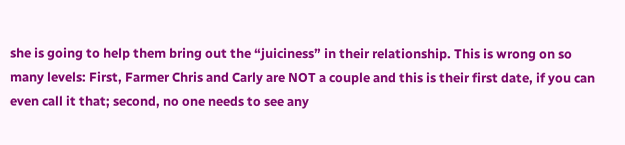she is going to help them bring out the “juiciness” in their relationship. This is wrong on so many levels: First, Farmer Chris and Carly are NOT a couple and this is their first date, if you can even call it that; second, no one needs to see any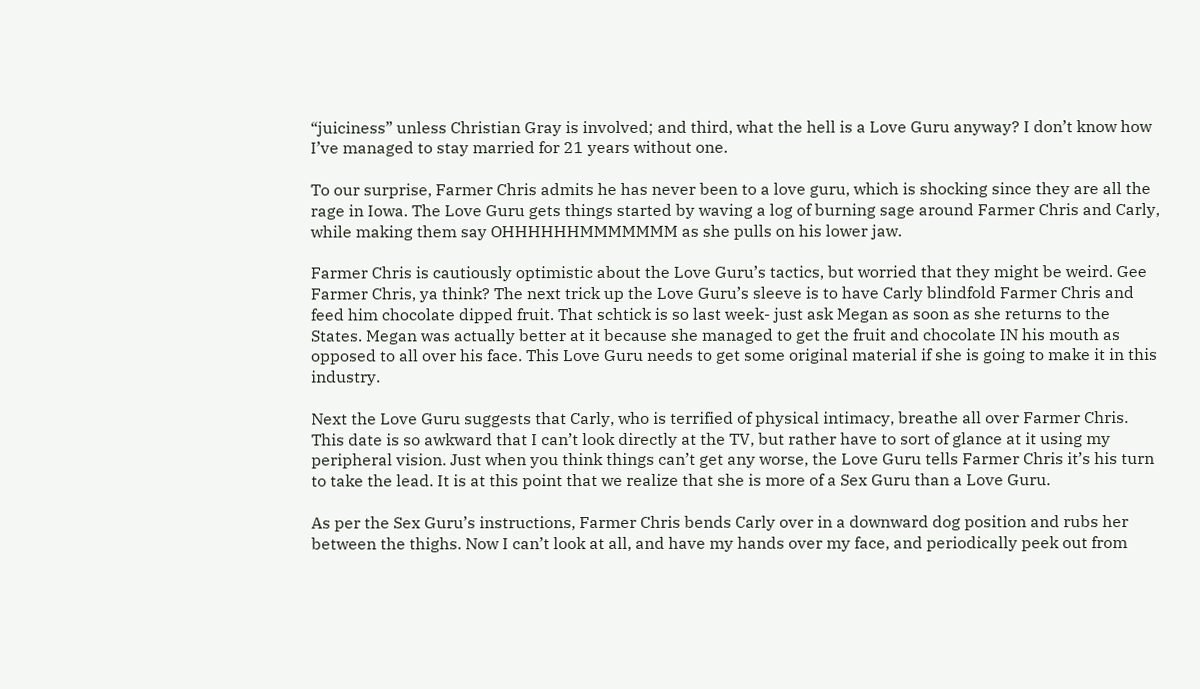“juiciness” unless Christian Gray is involved; and third, what the hell is a Love Guru anyway? I don’t know how I’ve managed to stay married for 21 years without one.

To our surprise, Farmer Chris admits he has never been to a love guru, which is shocking since they are all the rage in Iowa. The Love Guru gets things started by waving a log of burning sage around Farmer Chris and Carly, while making them say OHHHHHHMMMMMMM as she pulls on his lower jaw.

Farmer Chris is cautiously optimistic about the Love Guru’s tactics, but worried that they might be weird. Gee Farmer Chris, ya think? The next trick up the Love Guru’s sleeve is to have Carly blindfold Farmer Chris and feed him chocolate dipped fruit. That schtick is so last week- just ask Megan as soon as she returns to the States. Megan was actually better at it because she managed to get the fruit and chocolate IN his mouth as opposed to all over his face. This Love Guru needs to get some original material if she is going to make it in this industry.

Next the Love Guru suggests that Carly, who is terrified of physical intimacy, breathe all over Farmer Chris. This date is so awkward that I can’t look directly at the TV, but rather have to sort of glance at it using my peripheral vision. Just when you think things can’t get any worse, the Love Guru tells Farmer Chris it’s his turn to take the lead. It is at this point that we realize that she is more of a Sex Guru than a Love Guru.

As per the Sex Guru’s instructions, Farmer Chris bends Carly over in a downward dog position and rubs her between the thighs. Now I can’t look at all, and have my hands over my face, and periodically peek out from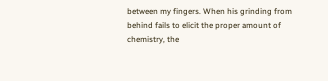between my fingers. When his grinding from behind fails to elicit the proper amount of chemistry, the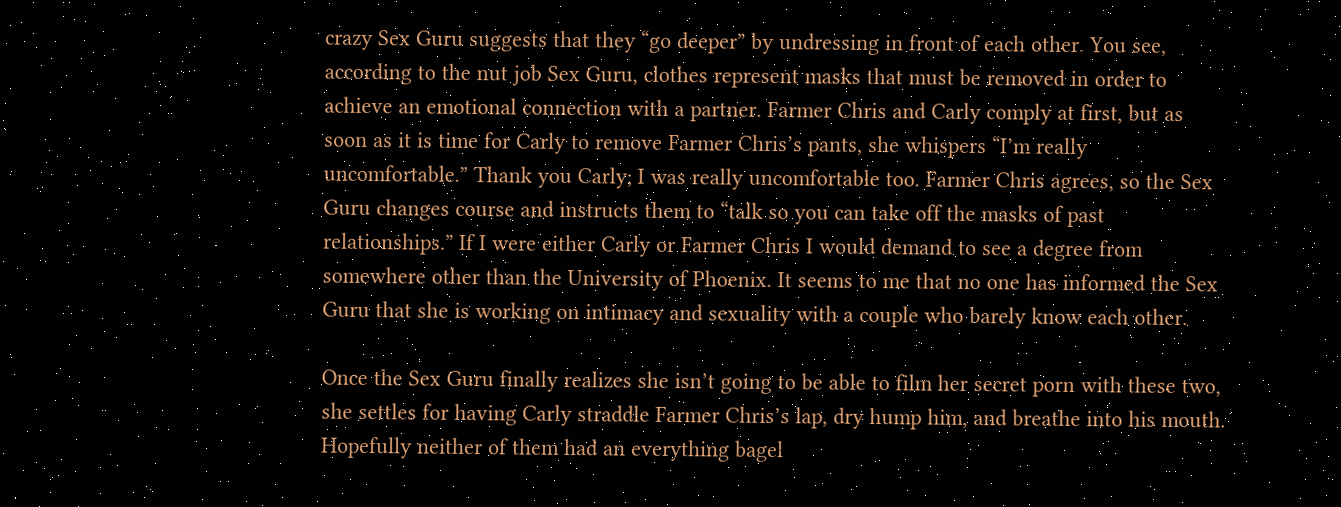crazy Sex Guru suggests that they “go deeper” by undressing in front of each other. You see, according to the nut job Sex Guru, clothes represent masks that must be removed in order to achieve an emotional connection with a partner. Farmer Chris and Carly comply at first, but as soon as it is time for Carly to remove Farmer Chris’s pants, she whispers “I’m really uncomfortable.” Thank you Carly; I was really uncomfortable too. Farmer Chris agrees, so the Sex Guru changes course and instructs them to “talk so you can take off the masks of past relationships.” If I were either Carly or Farmer Chris I would demand to see a degree from somewhere other than the University of Phoenix. It seems to me that no one has informed the Sex Guru that she is working on intimacy and sexuality with a couple who barely know each other.

Once the Sex Guru finally realizes she isn’t going to be able to film her secret porn with these two, she settles for having Carly straddle Farmer Chris’s lap, dry hump him, and breathe into his mouth. Hopefully neither of them had an everything bagel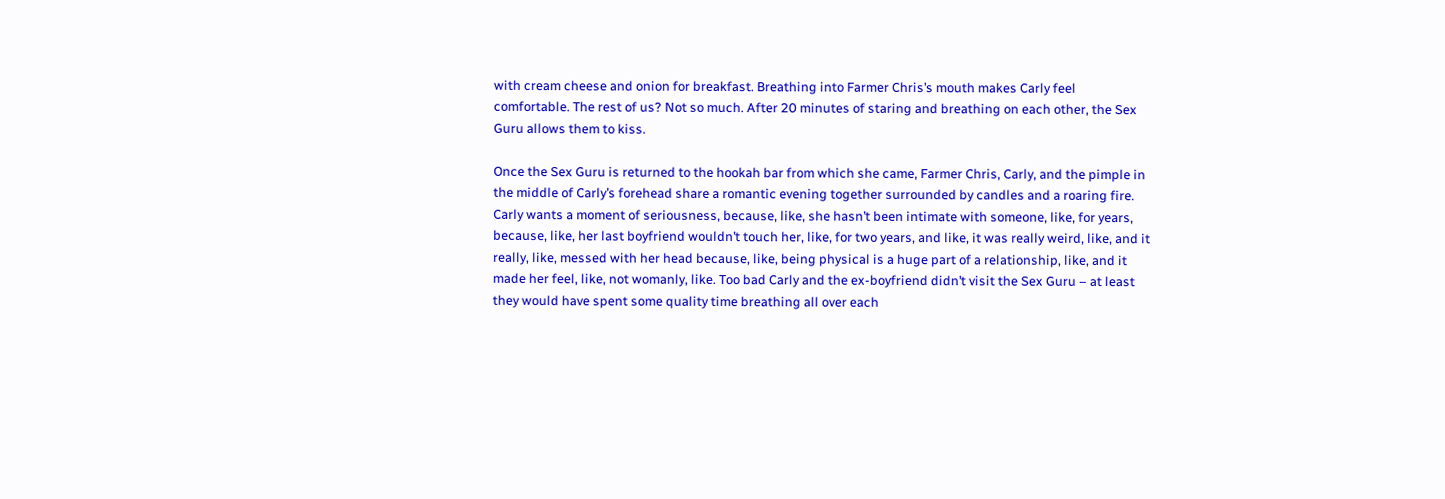with cream cheese and onion for breakfast. Breathing into Farmer Chris’s mouth makes Carly feel comfortable. The rest of us? Not so much. After 20 minutes of staring and breathing on each other, the Sex Guru allows them to kiss.

Once the Sex Guru is returned to the hookah bar from which she came, Farmer Chris, Carly, and the pimple in the middle of Carly’s forehead share a romantic evening together surrounded by candles and a roaring fire. Carly wants a moment of seriousness, because, like, she hasn’t been intimate with someone, like, for years, because, like, her last boyfriend wouldn’t touch her, like, for two years, and like, it was really weird, like, and it really, like, messed with her head because, like, being physical is a huge part of a relationship, like, and it made her feel, like, not womanly, like. Too bad Carly and the ex-boyfriend didn’t visit the Sex Guru – at least they would have spent some quality time breathing all over each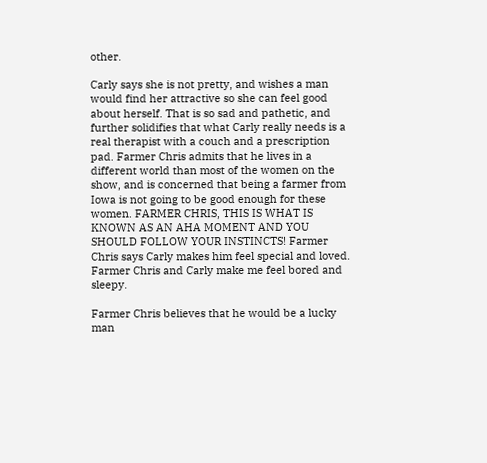other.

Carly says she is not pretty, and wishes a man would find her attractive so she can feel good about herself. That is so sad and pathetic, and further solidifies that what Carly really needs is a real therapist with a couch and a prescription pad. Farmer Chris admits that he lives in a different world than most of the women on the show, and is concerned that being a farmer from Iowa is not going to be good enough for these women. FARMER CHRIS, THIS IS WHAT IS KNOWN AS AN AHA MOMENT AND YOU SHOULD FOLLOW YOUR INSTINCTS! Farmer Chris says Carly makes him feel special and loved. Farmer Chris and Carly make me feel bored and sleepy.

Farmer Chris believes that he would be a lucky man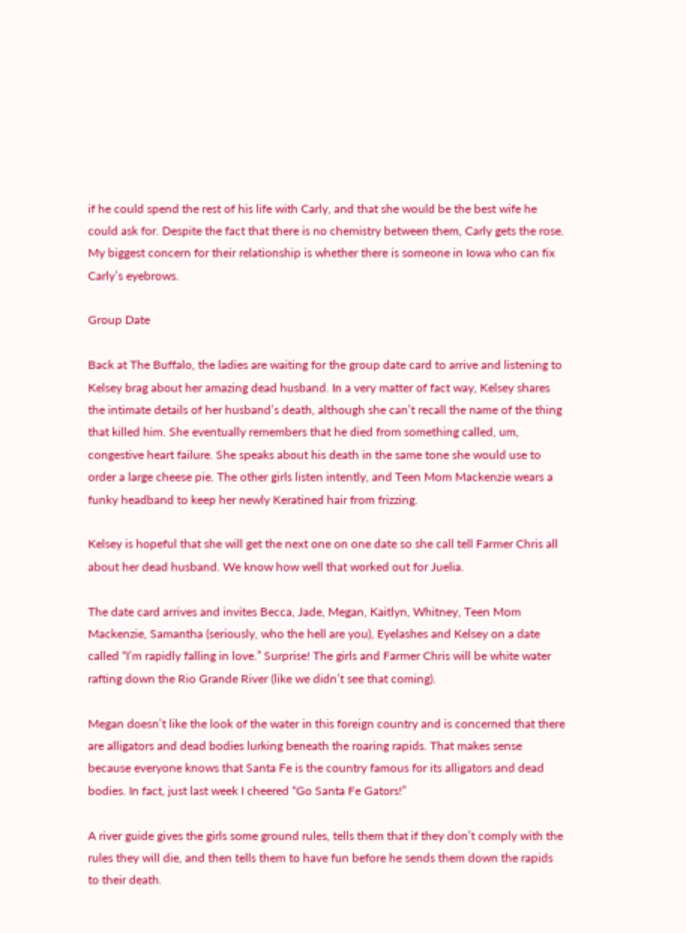if he could spend the rest of his life with Carly, and that she would be the best wife he could ask for. Despite the fact that there is no chemistry between them, Carly gets the rose. My biggest concern for their relationship is whether there is someone in Iowa who can fix Carly’s eyebrows.

Group Date

Back at The Buffalo, the ladies are waiting for the group date card to arrive and listening to Kelsey brag about her amazing dead husband. In a very matter of fact way, Kelsey shares the intimate details of her husband’s death, although she can’t recall the name of the thing that killed him. She eventually remembers that he died from something called, um, congestive heart failure. She speaks about his death in the same tone she would use to order a large cheese pie. The other girls listen intently, and Teen Mom Mackenzie wears a funky headband to keep her newly Keratined hair from frizzing.

Kelsey is hopeful that she will get the next one on one date so she call tell Farmer Chris all about her dead husband. We know how well that worked out for Juelia.

The date card arrives and invites Becca, Jade, Megan, Kaitlyn, Whitney, Teen Mom Mackenzie, Samantha (seriously, who the hell are you), Eyelashes and Kelsey on a date called “I’m rapidly falling in love.” Surprise! The girls and Farmer Chris will be white water rafting down the Rio Grande River (like we didn’t see that coming).

Megan doesn’t like the look of the water in this foreign country and is concerned that there are alligators and dead bodies lurking beneath the roaring rapids. That makes sense because everyone knows that Santa Fe is the country famous for its alligators and dead bodies. In fact, just last week I cheered “Go Santa Fe Gators!”

A river guide gives the girls some ground rules, tells them that if they don’t comply with the rules they will die, and then tells them to have fun before he sends them down the rapids to their death.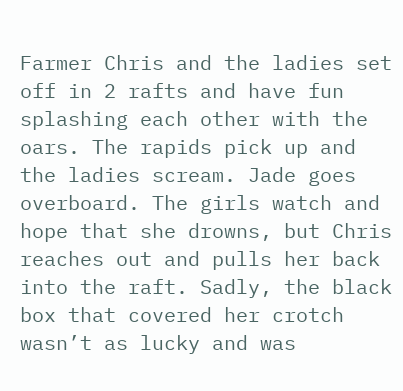Farmer Chris and the ladies set off in 2 rafts and have fun splashing each other with the oars. The rapids pick up and the ladies scream. Jade goes overboard. The girls watch and hope that she drowns, but Chris reaches out and pulls her back into the raft. Sadly, the black box that covered her crotch wasn’t as lucky and was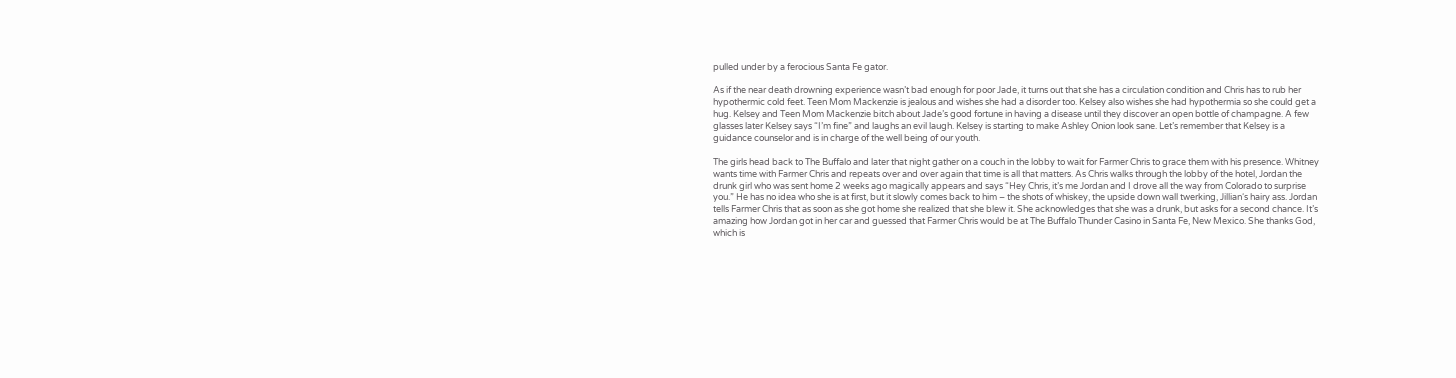pulled under by a ferocious Santa Fe gator.

As if the near death drowning experience wasn’t bad enough for poor Jade, it turns out that she has a circulation condition and Chris has to rub her hypothermic cold feet. Teen Mom Mackenzie is jealous and wishes she had a disorder too. Kelsey also wishes she had hypothermia so she could get a hug. Kelsey and Teen Mom Mackenzie bitch about Jade’s good fortune in having a disease until they discover an open bottle of champagne. A few glasses later Kelsey says “I’m fine” and laughs an evil laugh. Kelsey is starting to make Ashley Onion look sane. Let’s remember that Kelsey is a guidance counselor and is in charge of the well being of our youth.

The girls head back to The Buffalo and later that night gather on a couch in the lobby to wait for Farmer Chris to grace them with his presence. Whitney wants time with Farmer Chris and repeats over and over again that time is all that matters. As Chris walks through the lobby of the hotel, Jordan the drunk girl who was sent home 2 weeks ago magically appears and says “Hey Chris, it’s me Jordan and I drove all the way from Colorado to surprise you.” He has no idea who she is at first, but it slowly comes back to him – the shots of whiskey, the upside down wall twerking, Jillian‘s hairy ass. Jordan tells Farmer Chris that as soon as she got home she realized that she blew it. She acknowledges that she was a drunk, but asks for a second chance. It’s amazing how Jordan got in her car and guessed that Farmer Chris would be at The Buffalo Thunder Casino in Santa Fe, New Mexico. She thanks God, which is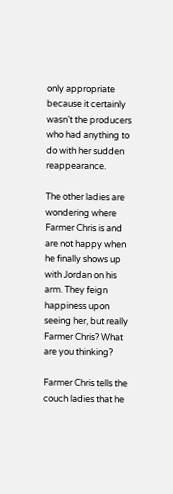only appropriate because it certainly wasn’t the producers who had anything to do with her sudden reappearance.

The other ladies are wondering where Farmer Chris is and are not happy when he finally shows up with Jordan on his arm. They feign happiness upon seeing her, but really Farmer Chris? What are you thinking?

Farmer Chris tells the couch ladies that he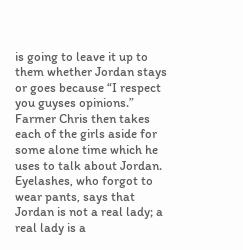is going to leave it up to them whether Jordan stays or goes because “I respect you guyses opinions.” Farmer Chris then takes each of the girls aside for some alone time which he uses to talk about Jordan. Eyelashes, who forgot to wear pants, says that Jordan is not a real lady; a real lady is a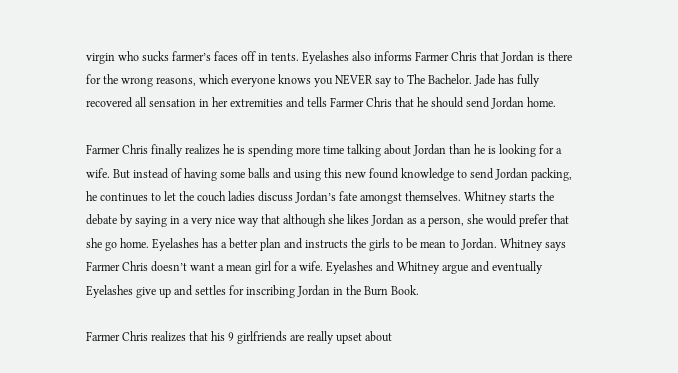virgin who sucks farmer’s faces off in tents. Eyelashes also informs Farmer Chris that Jordan is there for the wrong reasons, which everyone knows you NEVER say to The Bachelor. Jade has fully recovered all sensation in her extremities and tells Farmer Chris that he should send Jordan home.

Farmer Chris finally realizes he is spending more time talking about Jordan than he is looking for a wife. But instead of having some balls and using this new found knowledge to send Jordan packing, he continues to let the couch ladies discuss Jordan’s fate amongst themselves. Whitney starts the debate by saying in a very nice way that although she likes Jordan as a person, she would prefer that she go home. Eyelashes has a better plan and instructs the girls to be mean to Jordan. Whitney says Farmer Chris doesn’t want a mean girl for a wife. Eyelashes and Whitney argue and eventually Eyelashes give up and settles for inscribing Jordan in the Burn Book.

Farmer Chris realizes that his 9 girlfriends are really upset about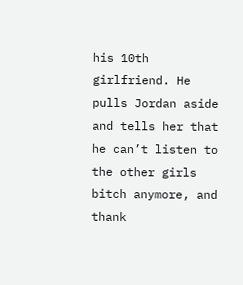his 10th girlfriend. He pulls Jordan aside and tells her that he can’t listen to the other girls bitch anymore, and thank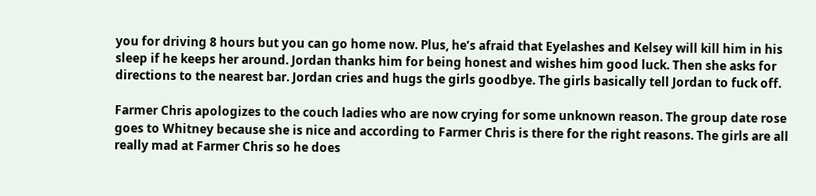you for driving 8 hours but you can go home now. Plus, he’s afraid that Eyelashes and Kelsey will kill him in his sleep if he keeps her around. Jordan thanks him for being honest and wishes him good luck. Then she asks for directions to the nearest bar. Jordan cries and hugs the girls goodbye. The girls basically tell Jordan to fuck off.

Farmer Chris apologizes to the couch ladies who are now crying for some unknown reason. The group date rose goes to Whitney because she is nice and according to Farmer Chris is there for the right reasons. The girls are all really mad at Farmer Chris so he does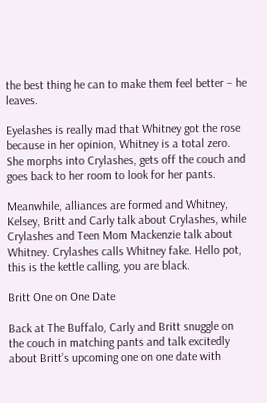the best thing he can to make them feel better – he leaves.

Eyelashes is really mad that Whitney got the rose because in her opinion, Whitney is a total zero. She morphs into Crylashes, gets off the couch and goes back to her room to look for her pants.

Meanwhile, alliances are formed and Whitney, Kelsey, Britt and Carly talk about Crylashes, while Crylashes and Teen Mom Mackenzie talk about Whitney. Crylashes calls Whitney fake. Hello pot, this is the kettle calling, you are black.

Britt One on One Date

Back at The Buffalo, Carly and Britt snuggle on the couch in matching pants and talk excitedly about Britt’s upcoming one on one date with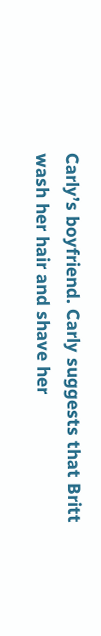Carly’s boyfriend. Carly suggests that Britt wash her hair and shave her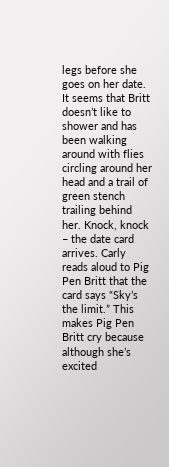legs before she goes on her date. It seems that Britt doesn’t like to shower and has been walking around with flies circling around her head and a trail of green stench trailing behind her. Knock, knock – the date card arrives. Carly reads aloud to Pig Pen Britt that the card says “Sky’s the limit.” This makes Pig Pen Britt cry because although she’s excited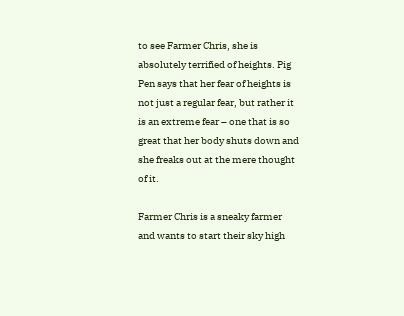to see Farmer Chris, she is absolutely terrified of heights. Pig Pen says that her fear of heights is not just a regular fear, but rather it is an extreme fear – one that is so great that her body shuts down and she freaks out at the mere thought of it.

Farmer Chris is a sneaky farmer and wants to start their sky high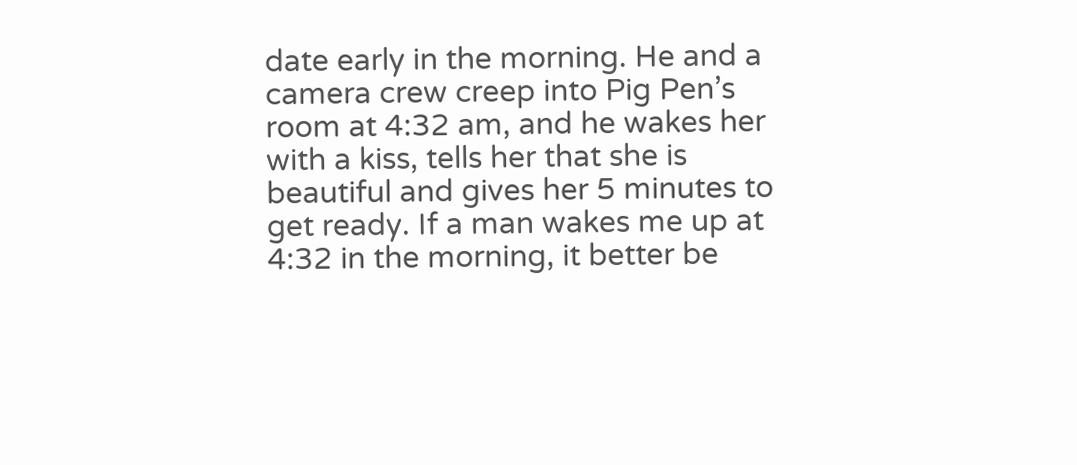date early in the morning. He and a camera crew creep into Pig Pen’s room at 4:32 am, and he wakes her with a kiss, tells her that she is beautiful and gives her 5 minutes to get ready. If a man wakes me up at 4:32 in the morning, it better be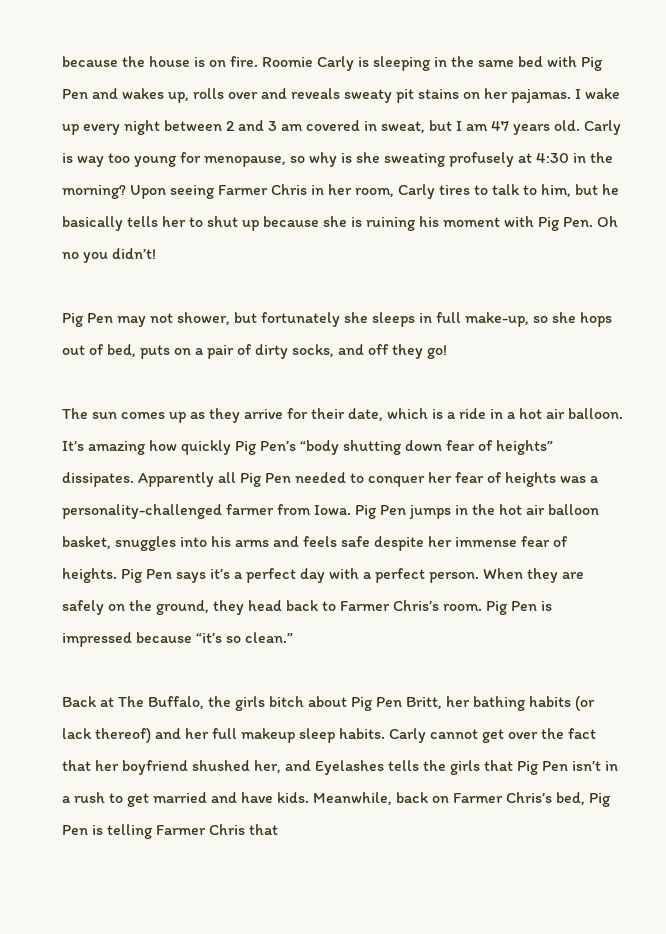because the house is on fire. Roomie Carly is sleeping in the same bed with Pig Pen and wakes up, rolls over and reveals sweaty pit stains on her pajamas. I wake up every night between 2 and 3 am covered in sweat, but I am 47 years old. Carly is way too young for menopause, so why is she sweating profusely at 4:30 in the morning? Upon seeing Farmer Chris in her room, Carly tires to talk to him, but he basically tells her to shut up because she is ruining his moment with Pig Pen. Oh no you didn’t!

Pig Pen may not shower, but fortunately she sleeps in full make-up, so she hops out of bed, puts on a pair of dirty socks, and off they go!

The sun comes up as they arrive for their date, which is a ride in a hot air balloon. It’s amazing how quickly Pig Pen’s “body shutting down fear of heights” dissipates. Apparently all Pig Pen needed to conquer her fear of heights was a personality-challenged farmer from Iowa. Pig Pen jumps in the hot air balloon basket, snuggles into his arms and feels safe despite her immense fear of heights. Pig Pen says it’s a perfect day with a perfect person. When they are safely on the ground, they head back to Farmer Chris’s room. Pig Pen is impressed because “it’s so clean.”

Back at The Buffalo, the girls bitch about Pig Pen Britt, her bathing habits (or lack thereof) and her full makeup sleep habits. Carly cannot get over the fact that her boyfriend shushed her, and Eyelashes tells the girls that Pig Pen isn’t in a rush to get married and have kids. Meanwhile, back on Farmer Chris’s bed, Pig Pen is telling Farmer Chris that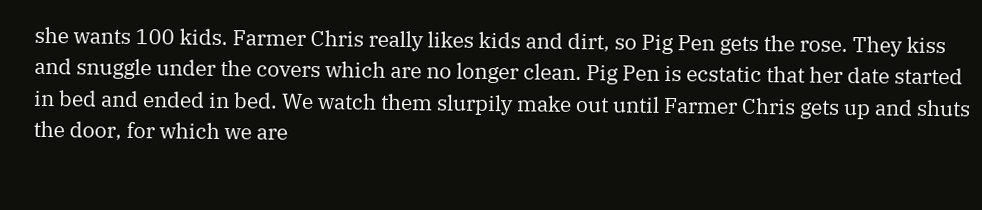she wants 100 kids. Farmer Chris really likes kids and dirt, so Pig Pen gets the rose. They kiss and snuggle under the covers which are no longer clean. Pig Pen is ecstatic that her date started in bed and ended in bed. We watch them slurpily make out until Farmer Chris gets up and shuts the door, for which we are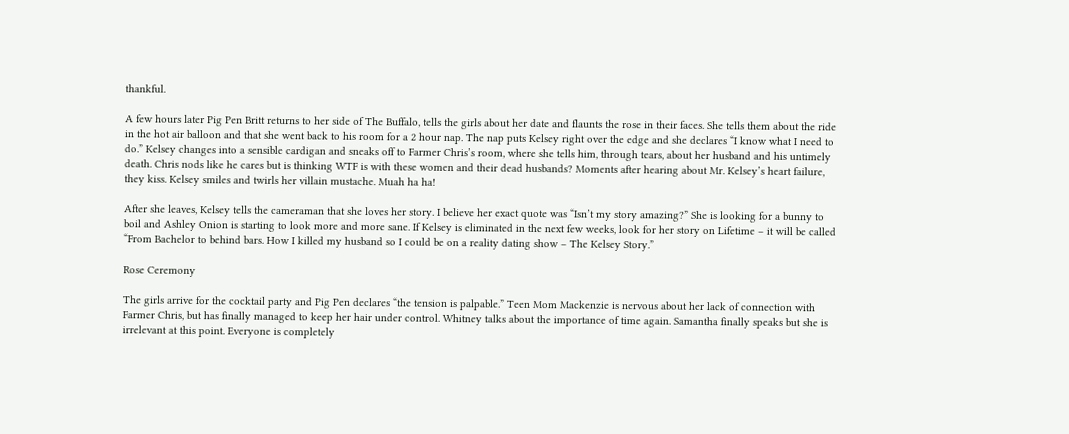thankful.

A few hours later Pig Pen Britt returns to her side of The Buffalo, tells the girls about her date and flaunts the rose in their faces. She tells them about the ride in the hot air balloon and that she went back to his room for a 2 hour nap. The nap puts Kelsey right over the edge and she declares “I know what I need to do.” Kelsey changes into a sensible cardigan and sneaks off to Farmer Chris’s room, where she tells him, through tears, about her husband and his untimely death. Chris nods like he cares but is thinking WTF is with these women and their dead husbands? Moments after hearing about Mr. Kelsey’s heart failure, they kiss. Kelsey smiles and twirls her villain mustache. Muah ha ha!

After she leaves, Kelsey tells the cameraman that she loves her story. I believe her exact quote was “Isn’t my story amazing?” She is looking for a bunny to boil and Ashley Onion is starting to look more and more sane. If Kelsey is eliminated in the next few weeks, look for her story on Lifetime – it will be called “From Bachelor to behind bars. How I killed my husband so I could be on a reality dating show – The Kelsey Story.”

Rose Ceremony

The girls arrive for the cocktail party and Pig Pen declares “the tension is palpable.” Teen Mom Mackenzie is nervous about her lack of connection with Farmer Chris, but has finally managed to keep her hair under control. Whitney talks about the importance of time again. Samantha finally speaks but she is irrelevant at this point. Everyone is completely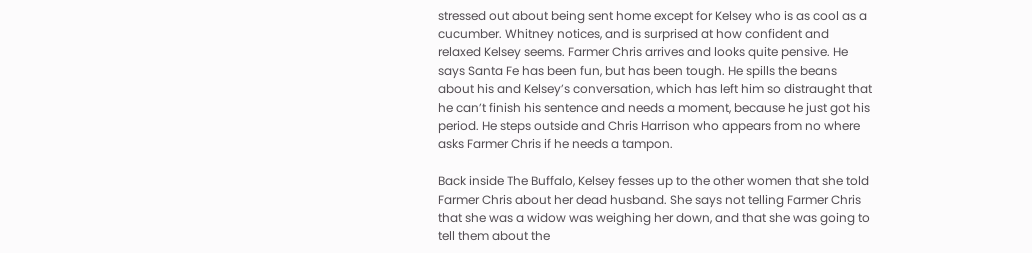stressed out about being sent home except for Kelsey who is as cool as a cucumber. Whitney notices, and is surprised at how confident and relaxed Kelsey seems. Farmer Chris arrives and looks quite pensive. He says Santa Fe has been fun, but has been tough. He spills the beans about his and Kelsey’s conversation, which has left him so distraught that he can’t finish his sentence and needs a moment, because he just got his period. He steps outside and Chris Harrison who appears from no where asks Farmer Chris if he needs a tampon.

Back inside The Buffalo, Kelsey fesses up to the other women that she told Farmer Chris about her dead husband. She says not telling Farmer Chris that she was a widow was weighing her down, and that she was going to tell them about the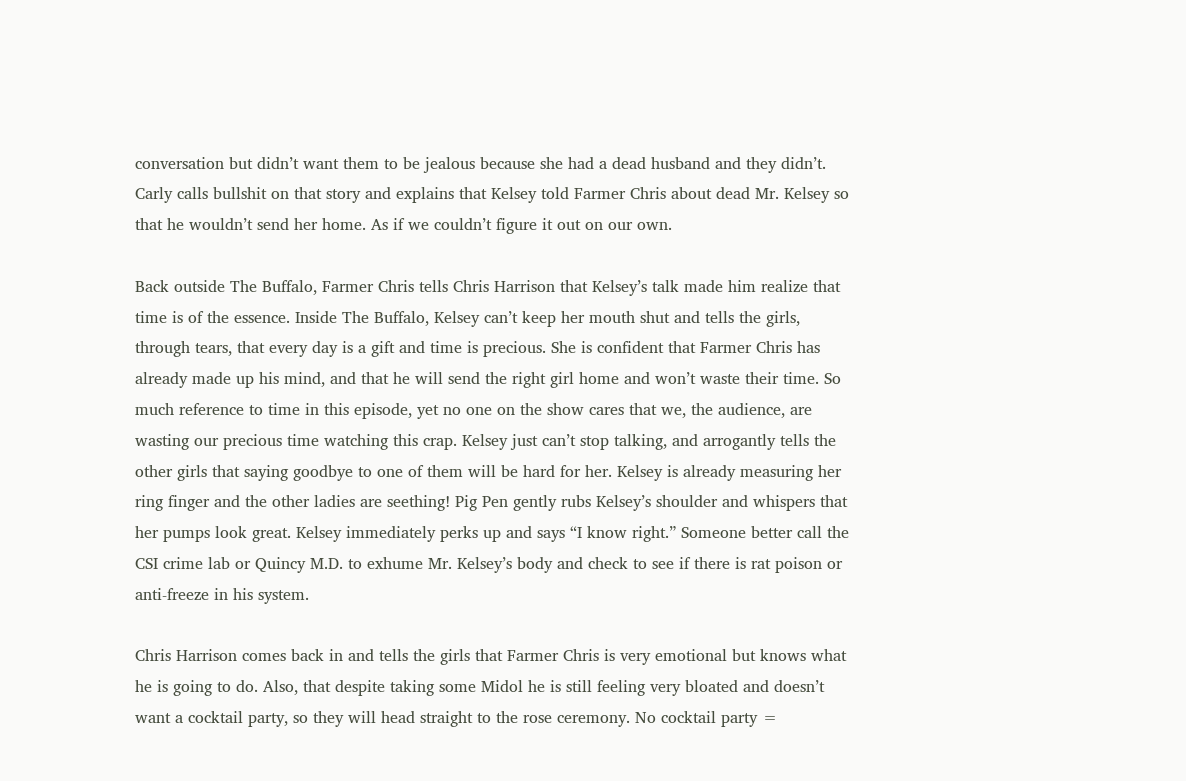conversation but didn’t want them to be jealous because she had a dead husband and they didn’t. Carly calls bullshit on that story and explains that Kelsey told Farmer Chris about dead Mr. Kelsey so that he wouldn’t send her home. As if we couldn’t figure it out on our own.

Back outside The Buffalo, Farmer Chris tells Chris Harrison that Kelsey’s talk made him realize that time is of the essence. Inside The Buffalo, Kelsey can’t keep her mouth shut and tells the girls, through tears, that every day is a gift and time is precious. She is confident that Farmer Chris has already made up his mind, and that he will send the right girl home and won’t waste their time. So much reference to time in this episode, yet no one on the show cares that we, the audience, are wasting our precious time watching this crap. Kelsey just can’t stop talking, and arrogantly tells the other girls that saying goodbye to one of them will be hard for her. Kelsey is already measuring her ring finger and the other ladies are seething! Pig Pen gently rubs Kelsey’s shoulder and whispers that her pumps look great. Kelsey immediately perks up and says “I know right.” Someone better call the CSI crime lab or Quincy M.D. to exhume Mr. Kelsey’s body and check to see if there is rat poison or anti-freeze in his system.

Chris Harrison comes back in and tells the girls that Farmer Chris is very emotional but knows what he is going to do. Also, that despite taking some Midol he is still feeling very bloated and doesn’t want a cocktail party, so they will head straight to the rose ceremony. No cocktail party =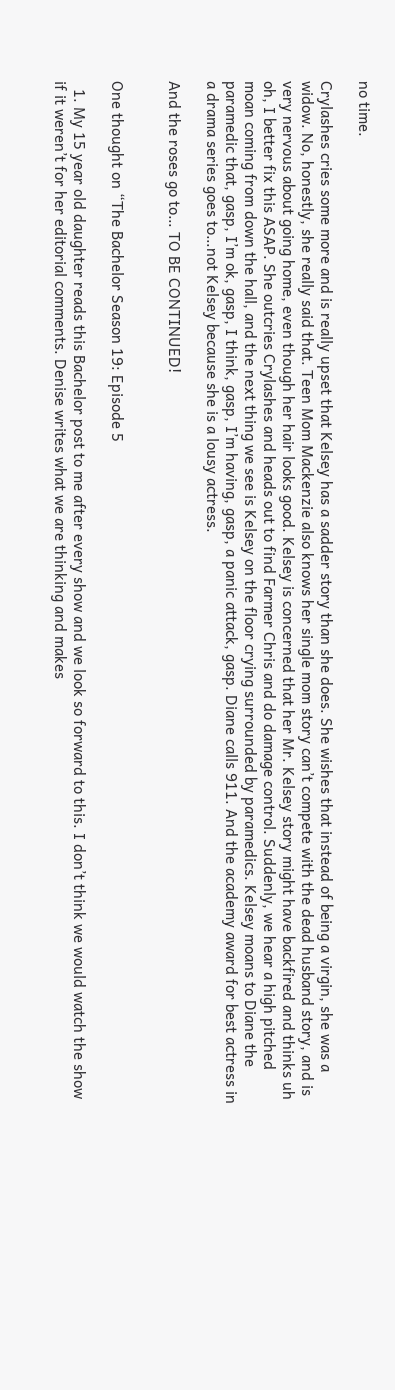no time.

Crylashes cries some more and is really upset that Kelsey has a sadder story than she does. She wishes that instead of being a virgin, she was a widow. No, honestly, she really said that. Teen Mom Mackenzie also knows her single mom story can’t compete with the dead husband story, and is very nervous about going home, even though her hair looks good. Kelsey is concerned that her Mr. Kelsey story might have backfired and thinks uh oh, I better fix this ASAP. She outcries Crylashes and heads out to find Farmer Chris and do damage control. Suddenly, we hear a high pitched moan coming from down the hall, and the next thing we see is Kelsey on the floor crying surrounded by paramedics. Kelsey moans to Diane the paramedic that, gasp, I’m ok, gasp, I think, gasp, I’m having, gasp, a panic attack, gasp. Diane calls 911. And the academy award for best actress in a drama series goes to…not Kelsey because she is a lousy actress.

And the roses go to… TO BE CONTINUED!


One thought on “The Bachelor Season 19: Episode 5

  1. My 15 year old daughter reads this Bachelor post to me after every show and we look so forward to this. I don’t think we would watch the show if it weren’t for her editorial comments. Denise writes what we are thinking and makes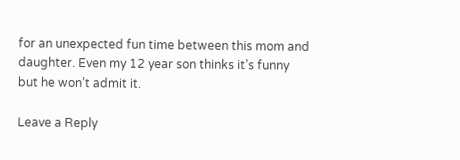for an unexpected fun time between this mom and daughter. Even my 12 year son thinks it’s funny but he won’t admit it.

Leave a Reply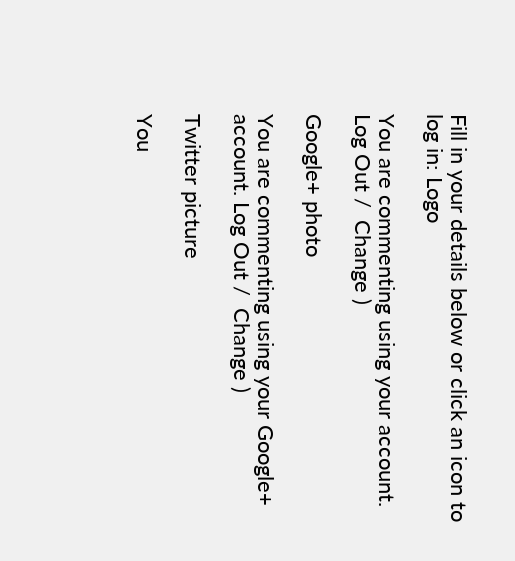Fill in your details below or click an icon to log in: Logo

You are commenting using your account. Log Out /  Change )

Google+ photo

You are commenting using your Google+ account. Log Out /  Change )

Twitter picture

You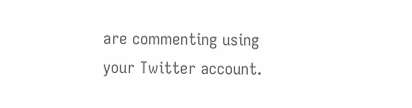are commenting using your Twitter account.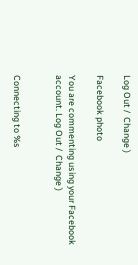Log Out /  Change )

Facebook photo

You are commenting using your Facebook account. Log Out /  Change )


Connecting to %s